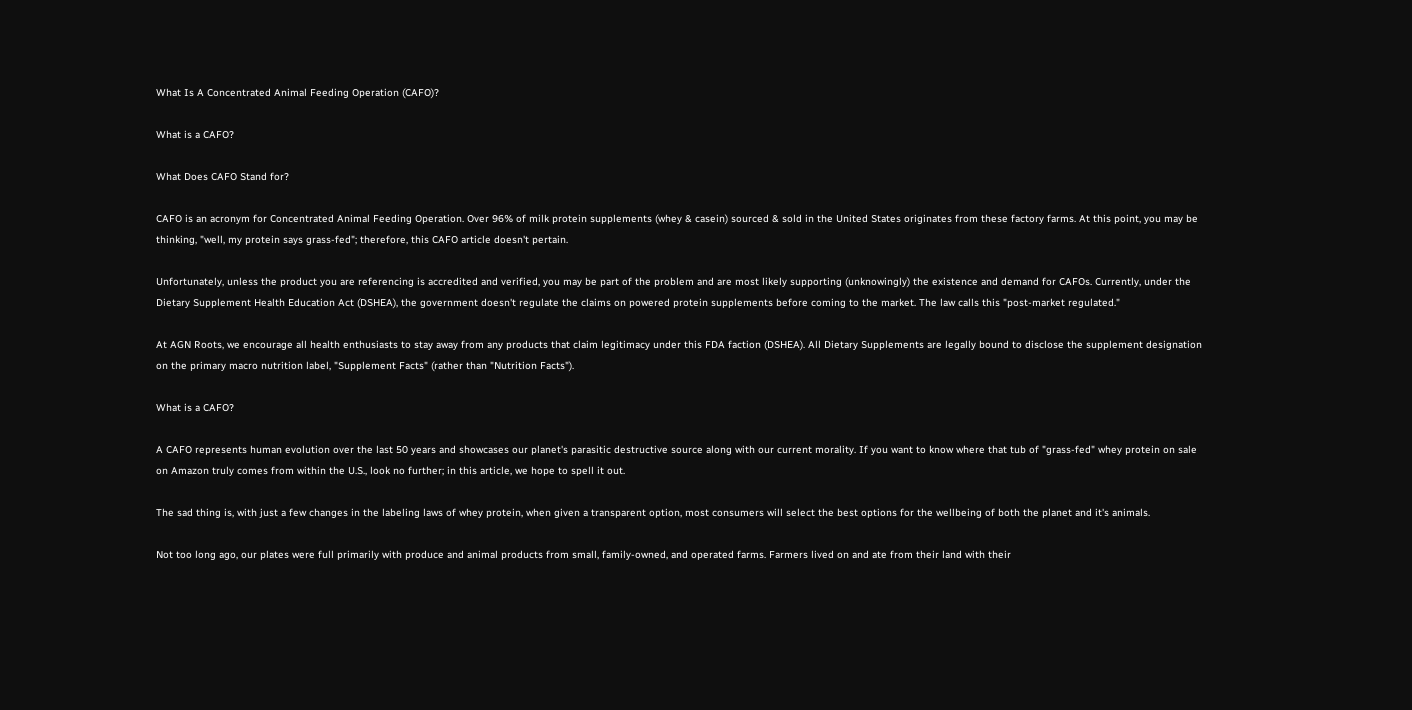What Is A Concentrated Animal Feeding Operation (CAFO)?

What is a CAFO?

What Does CAFO Stand for?

CAFO is an acronym for Concentrated Animal Feeding Operation. Over 96% of milk protein supplements (whey & casein) sourced & sold in the United States originates from these factory farms. At this point, you may be thinking, "well, my protein says grass-fed"; therefore, this CAFO article doesn't pertain.

Unfortunately, unless the product you are referencing is accredited and verified, you may be part of the problem and are most likely supporting (unknowingly) the existence and demand for CAFOs. Currently, under the Dietary Supplement Health Education Act (DSHEA), the government doesn't regulate the claims on powered protein supplements before coming to the market. The law calls this "post-market regulated."

At AGN Roots, we encourage all health enthusiasts to stay away from any products that claim legitimacy under this FDA faction (DSHEA). All Dietary Supplements are legally bound to disclose the supplement designation on the primary macro nutrition label, "Supplement Facts" (rather than "Nutrition Facts").

What is a CAFO?

A CAFO represents human evolution over the last 50 years and showcases our planet's parasitic destructive source along with our current morality. If you want to know where that tub of "grass-fed" whey protein on sale on Amazon truly comes from within the U.S., look no further; in this article, we hope to spell it out.

The sad thing is, with just a few changes in the labeling laws of whey protein, when given a transparent option, most consumers will select the best options for the wellbeing of both the planet and it's animals.

Not too long ago, our plates were full primarily with produce and animal products from small, family-owned, and operated farms. Farmers lived on and ate from their land with their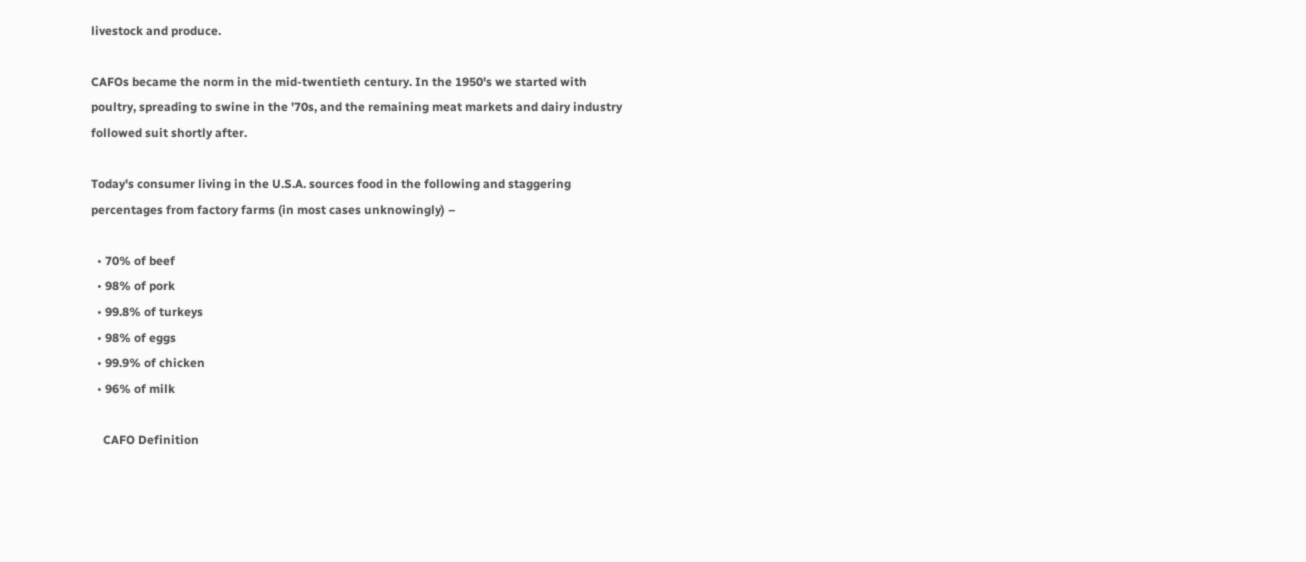livestock and produce.

CAFOs became the norm in the mid-twentieth century. In the 1950's we started with poultry, spreading to swine in the '70s, and the remaining meat markets and dairy industry followed suit shortly after.

Today's consumer living in the U.S.A. sources food in the following and staggering percentages from factory farms (in most cases unknowingly) –

  • 70% of beef
  • 98% of pork
  • 99.8% of turkeys
  • 98% of eggs
  • 99.9% of chicken
  • 96% of milk

    CAFO Definition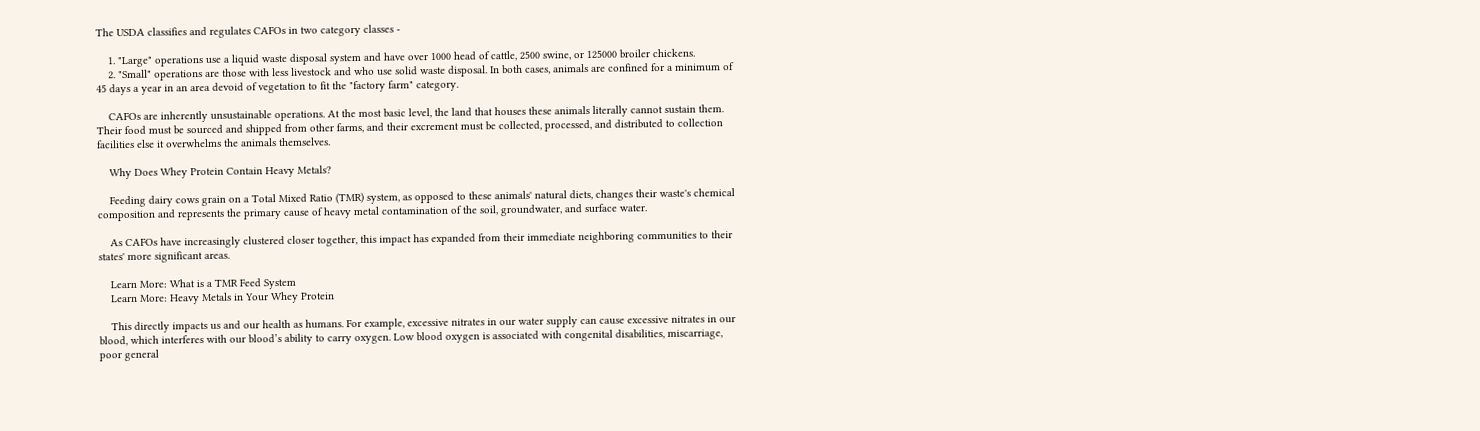The USDA classifies and regulates CAFOs in two category classes -

    1. "Large" operations use a liquid waste disposal system and have over 1000 head of cattle, 2500 swine, or 125000 broiler chickens.
    2. "Small" operations are those with less livestock and who use solid waste disposal. In both cases, animals are confined for a minimum of 45 days a year in an area devoid of vegetation to fit the "factory farm" category.

    CAFOs are inherently unsustainable operations. At the most basic level, the land that houses these animals literally cannot sustain them. Their food must be sourced and shipped from other farms, and their excrement must be collected, processed, and distributed to collection facilities else it overwhelms the animals themselves.

    Why Does Whey Protein Contain Heavy Metals?

    Feeding dairy cows grain on a Total Mixed Ratio (TMR) system, as opposed to these animals' natural diets, changes their waste's chemical composition and represents the primary cause of heavy metal contamination of the soil, groundwater, and surface water.

    As CAFOs have increasingly clustered closer together, this impact has expanded from their immediate neighboring communities to their states' more significant areas.

    Learn More: What is a TMR Feed System
    Learn More: Heavy Metals in Your Whey Protein

    This directly impacts us and our health as humans. For example, excessive nitrates in our water supply can cause excessive nitrates in our blood, which interferes with our blood’s ability to carry oxygen. Low blood oxygen is associated with congenital disabilities, miscarriage, poor general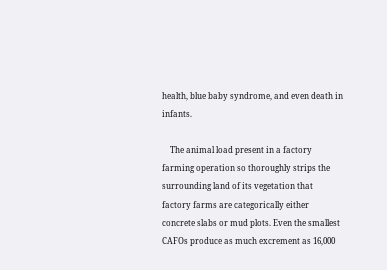health, blue baby syndrome, and even death in infants.

    The animal load present in a factory farming operation so thoroughly strips the surrounding land of its vegetation that factory farms are categorically either concrete slabs or mud plots. Even the smallest CAFOs produce as much excrement as 16,000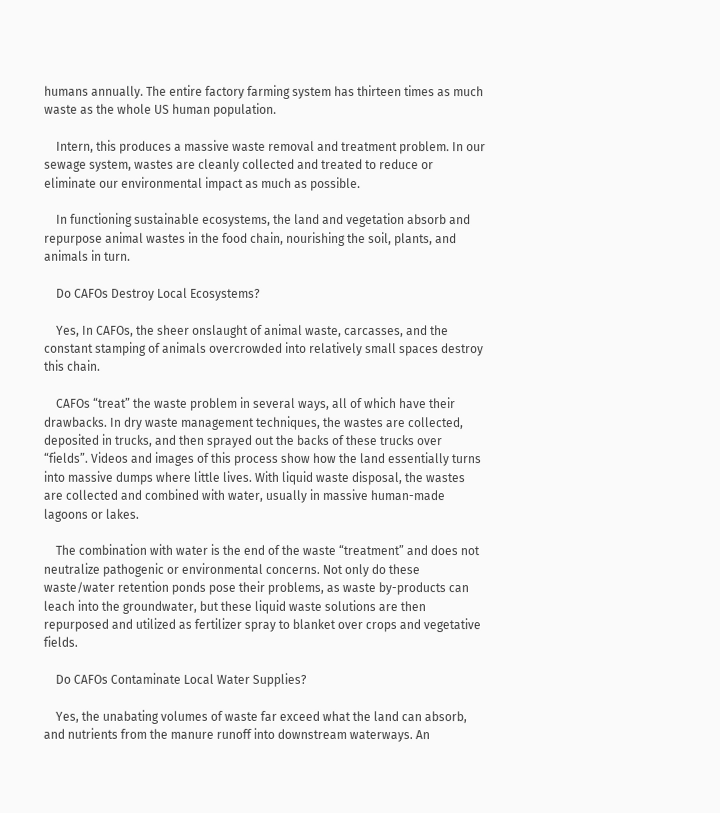humans annually. The entire factory farming system has thirteen times as much waste as the whole US human population.

    Intern, this produces a massive waste removal and treatment problem. In our sewage system, wastes are cleanly collected and treated to reduce or eliminate our environmental impact as much as possible.

    In functioning sustainable ecosystems, the land and vegetation absorb and repurpose animal wastes in the food chain, nourishing the soil, plants, and animals in turn.

    Do CAFOs Destroy Local Ecosystems?

    Yes, In CAFOs, the sheer onslaught of animal waste, carcasses, and the constant stamping of animals overcrowded into relatively small spaces destroy this chain.

    CAFOs “treat” the waste problem in several ways, all of which have their drawbacks. In dry waste management techniques, the wastes are collected, deposited in trucks, and then sprayed out the backs of these trucks over “fields”. Videos and images of this process show how the land essentially turns into massive dumps where little lives. With liquid waste disposal, the wastes are collected and combined with water, usually in massive human-made lagoons or lakes.

    The combination with water is the end of the waste “treatment” and does not neutralize pathogenic or environmental concerns. Not only do these waste/water retention ponds pose their problems, as waste by-products can leach into the groundwater, but these liquid waste solutions are then repurposed and utilized as fertilizer spray to blanket over crops and vegetative fields.

    Do CAFOs Contaminate Local Water Supplies?

    Yes, the unabating volumes of waste far exceed what the land can absorb, and nutrients from the manure runoff into downstream waterways. An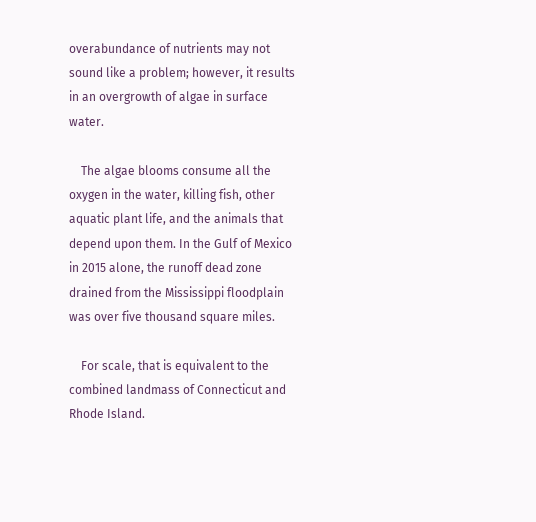overabundance of nutrients may not sound like a problem; however, it results in an overgrowth of algae in surface water.

    The algae blooms consume all the oxygen in the water, killing fish, other aquatic plant life, and the animals that depend upon them. In the Gulf of Mexico in 2015 alone, the runoff dead zone drained from the Mississippi floodplain was over five thousand square miles.

    For scale, that is equivalent to the combined landmass of Connecticut and Rhode Island.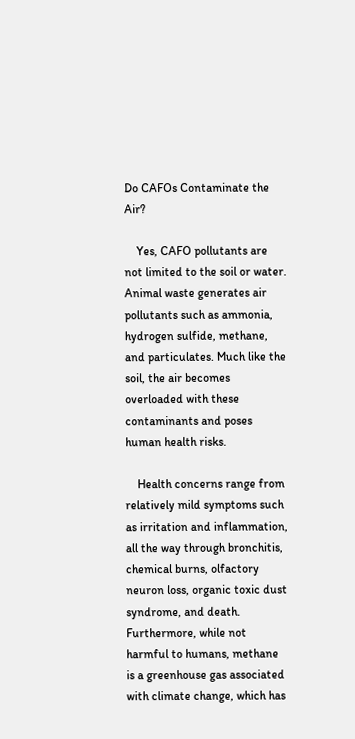Do CAFOs Contaminate the Air?

    Yes, CAFO pollutants are not limited to the soil or water. Animal waste generates air pollutants such as ammonia, hydrogen sulfide, methane, and particulates. Much like the soil, the air becomes overloaded with these contaminants and poses human health risks.

    Health concerns range from relatively mild symptoms such as irritation and inflammation, all the way through bronchitis, chemical burns, olfactory neuron loss, organic toxic dust syndrome, and death. Furthermore, while not harmful to humans, methane is a greenhouse gas associated with climate change, which has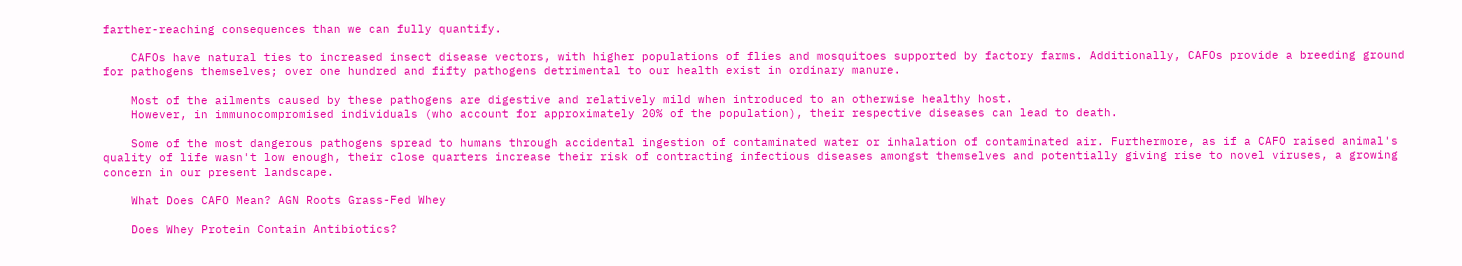farther-reaching consequences than we can fully quantify.

    CAFOs have natural ties to increased insect disease vectors, with higher populations of flies and mosquitoes supported by factory farms. Additionally, CAFOs provide a breeding ground for pathogens themselves; over one hundred and fifty pathogens detrimental to our health exist in ordinary manure.

    Most of the ailments caused by these pathogens are digestive and relatively mild when introduced to an otherwise healthy host.
    However, in immunocompromised individuals (who account for approximately 20% of the population), their respective diseases can lead to death.

    Some of the most dangerous pathogens spread to humans through accidental ingestion of contaminated water or inhalation of contaminated air. Furthermore, as if a CAFO raised animal's quality of life wasn't low enough, their close quarters increase their risk of contracting infectious diseases amongst themselves and potentially giving rise to novel viruses, a growing concern in our present landscape.

    What Does CAFO Mean? AGN Roots Grass-Fed Whey

    Does Whey Protein Contain Antibiotics?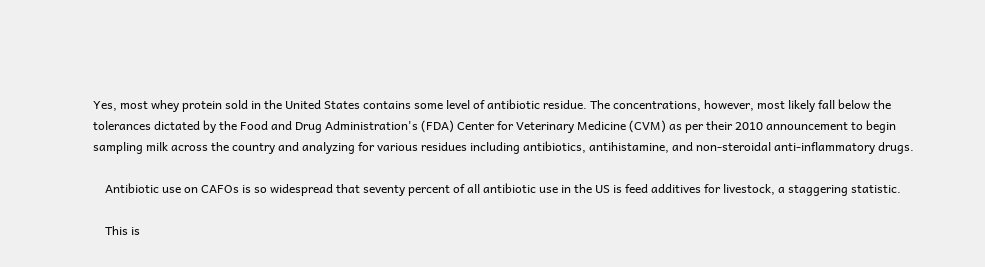Yes, most whey protein sold in the United States contains some level of antibiotic residue. The concentrations, however, most likely fall below the tolerances dictated by the Food and Drug Administration's (FDA) Center for Veterinary Medicine (CVM) as per their 2010 announcement to begin sampling milk across the country and analyzing for various residues including antibiotics, antihistamine, and non-steroidal anti-inflammatory drugs.

    Antibiotic use on CAFOs is so widespread that seventy percent of all antibiotic use in the US is feed additives for livestock, a staggering statistic.

    This is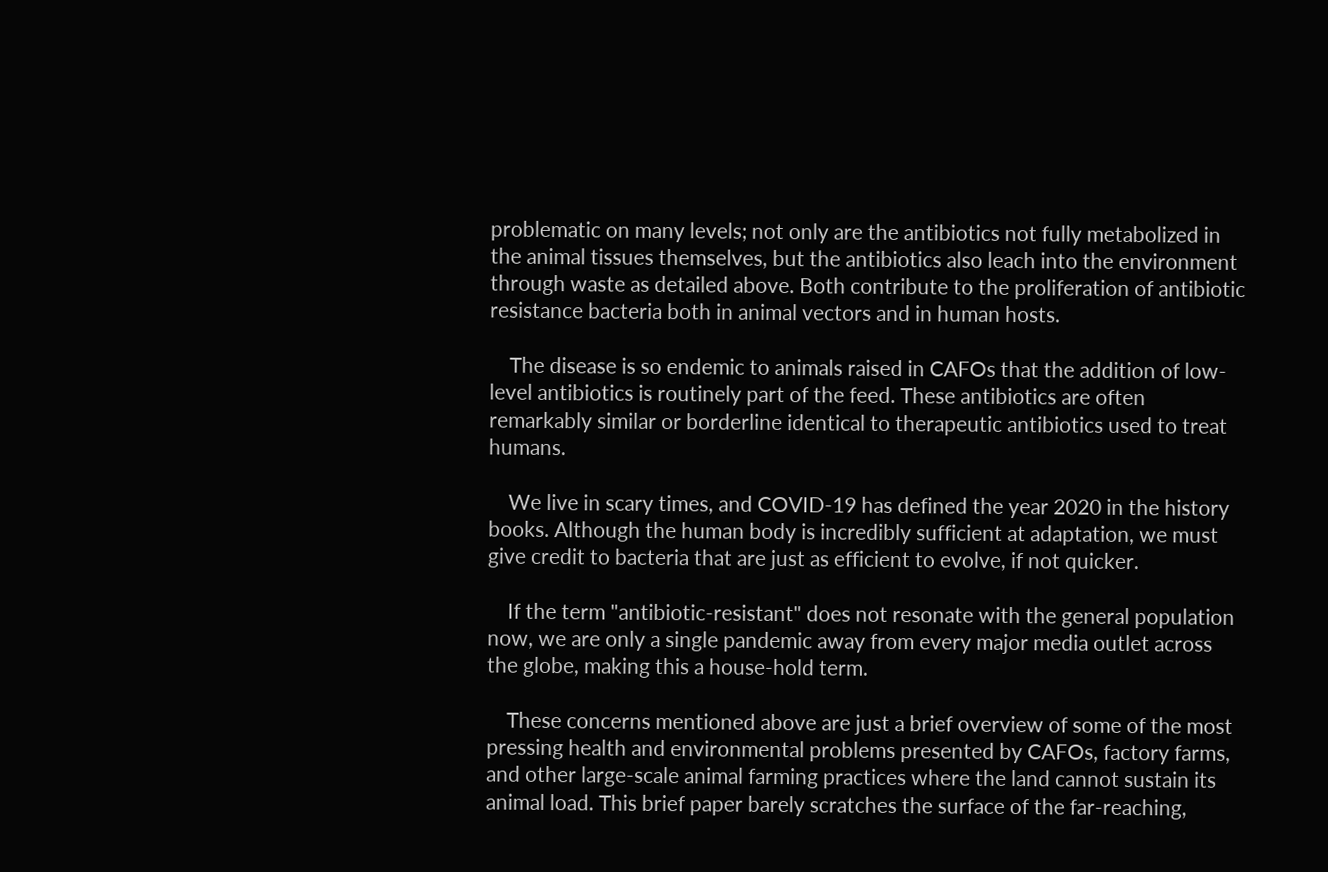problematic on many levels; not only are the antibiotics not fully metabolized in the animal tissues themselves, but the antibiotics also leach into the environment through waste as detailed above. Both contribute to the proliferation of antibiotic resistance bacteria both in animal vectors and in human hosts.

    The disease is so endemic to animals raised in CAFOs that the addition of low-level antibiotics is routinely part of the feed. These antibiotics are often remarkably similar or borderline identical to therapeutic antibiotics used to treat humans.

    We live in scary times, and COVID-19 has defined the year 2020 in the history books. Although the human body is incredibly sufficient at adaptation, we must give credit to bacteria that are just as efficient to evolve, if not quicker.

    If the term "antibiotic-resistant" does not resonate with the general population now, we are only a single pandemic away from every major media outlet across the globe, making this a house-hold term.

    These concerns mentioned above are just a brief overview of some of the most pressing health and environmental problems presented by CAFOs, factory farms, and other large-scale animal farming practices where the land cannot sustain its animal load. This brief paper barely scratches the surface of the far-reaching,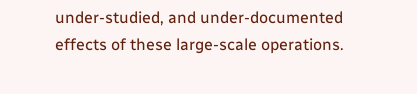under-studied, and under-documented effects of these large-scale operations.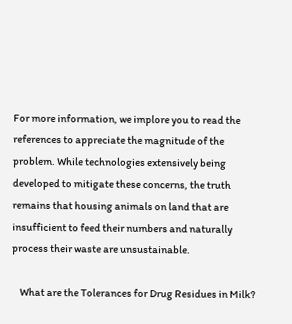For more information, we implore you to read the references to appreciate the magnitude of the problem. While technologies extensively being developed to mitigate these concerns, the truth remains that housing animals on land that are insufficient to feed their numbers and naturally process their waste are unsustainable.

    What are the Tolerances for Drug Residues in Milk?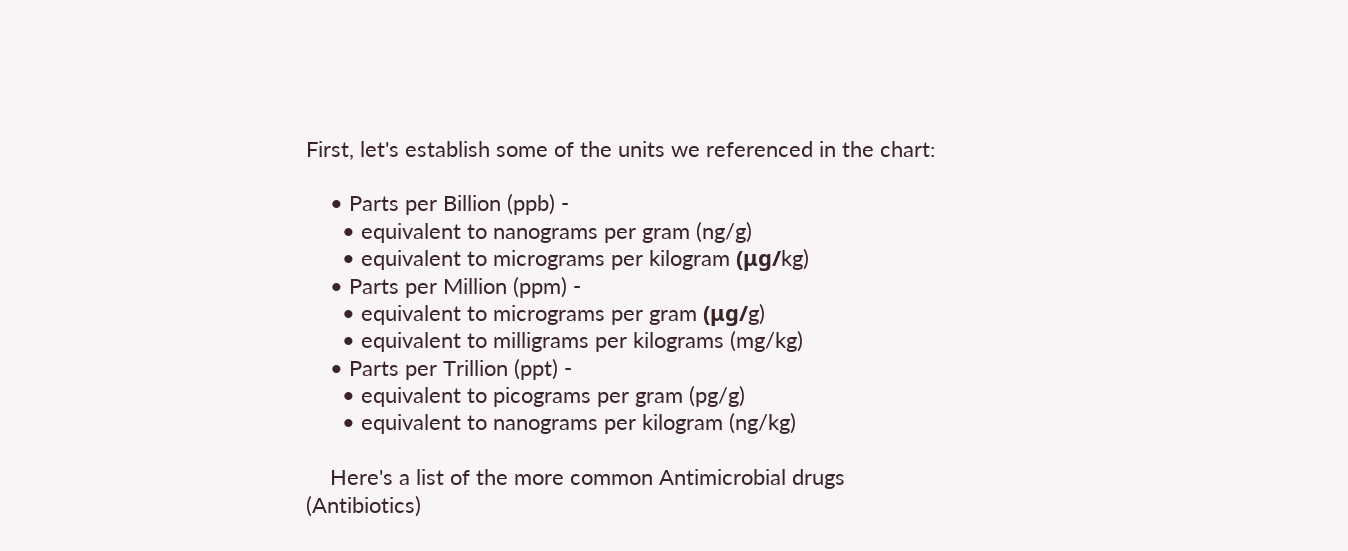First, let's establish some of the units we referenced in the chart:

    • Parts per Billion (ppb) -
      • equivalent to nanograms per gram (ng/g)
      • equivalent to micrograms per kilogram (μg/kg)
    • Parts per Million (ppm) -
      • equivalent to micrograms per gram (μg/g)
      • equivalent to milligrams per kilograms (mg/kg)
    • Parts per Trillion (ppt) -
      • equivalent to picograms per gram (pg/g)
      • equivalent to nanograms per kilogram (ng/kg)

    Here's a list of the more common Antimicrobial drugs (Antibiotics)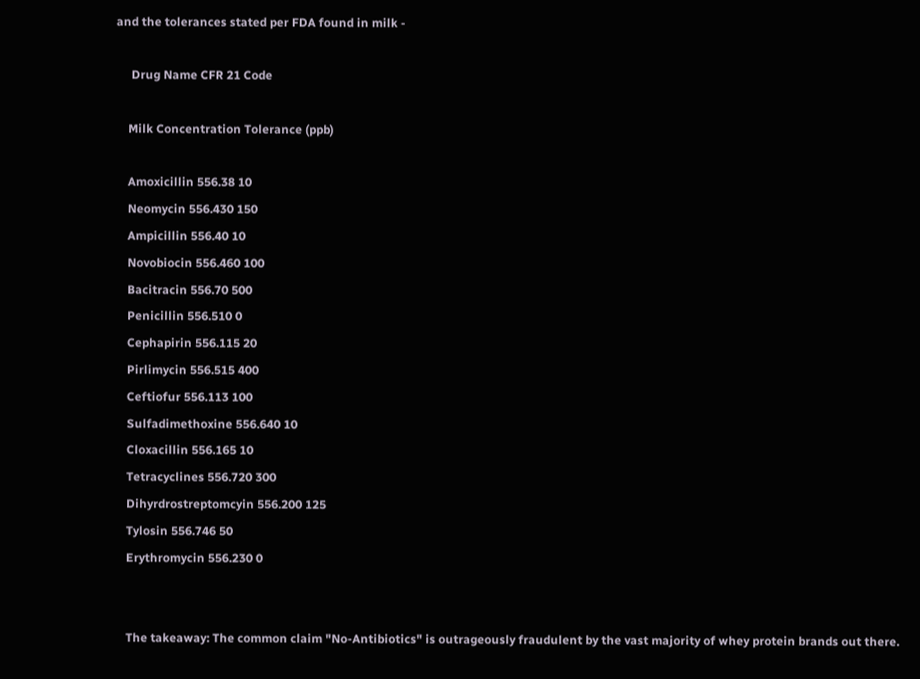and the tolerances stated per FDA found in milk -

     Drug Name CFR 21 Code

    Milk Concentration Tolerance (ppb)

    Amoxicillin 556.38 10
    Neomycin 556.430 150
    Ampicillin 556.40 10
    Novobiocin 556.460 100
    Bacitracin 556.70 500
    Penicillin 556.510 0
    Cephapirin 556.115 20
    Pirlimycin 556.515 400
    Ceftiofur 556.113 100
    Sulfadimethoxine 556.640 10
    Cloxacillin 556.165 10
    Tetracyclines 556.720 300
    Dihyrdrostreptomcyin 556.200 125
    Tylosin 556.746 50
    Erythromycin 556.230 0


    The takeaway: The common claim "No-Antibiotics" is outrageously fraudulent by the vast majority of whey protein brands out there.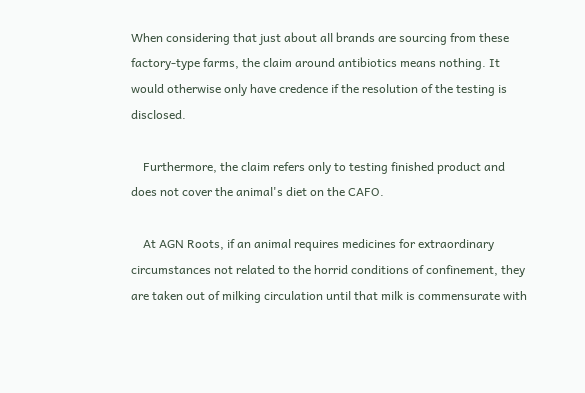When considering that just about all brands are sourcing from these factory-type farms, the claim around antibiotics means nothing. It would otherwise only have credence if the resolution of the testing is disclosed.

    Furthermore, the claim refers only to testing finished product and does not cover the animal's diet on the CAFO.

    At AGN Roots, if an animal requires medicines for extraordinary circumstances not related to the horrid conditions of confinement, they are taken out of milking circulation until that milk is commensurate with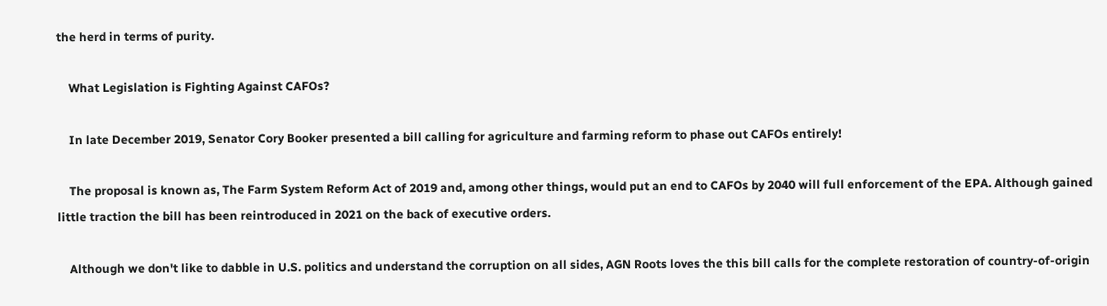the herd in terms of purity.

    What Legislation is Fighting Against CAFOs?

    In late December 2019, Senator Cory Booker presented a bill calling for agriculture and farming reform to phase out CAFOs entirely!

    The proposal is known as, The Farm System Reform Act of 2019 and, among other things, would put an end to CAFOs by 2040 will full enforcement of the EPA. Although gained little traction the bill has been reintroduced in 2021 on the back of executive orders.

    Although we don't like to dabble in U.S. politics and understand the corruption on all sides, AGN Roots loves the this bill calls for the complete restoration of country-of-origin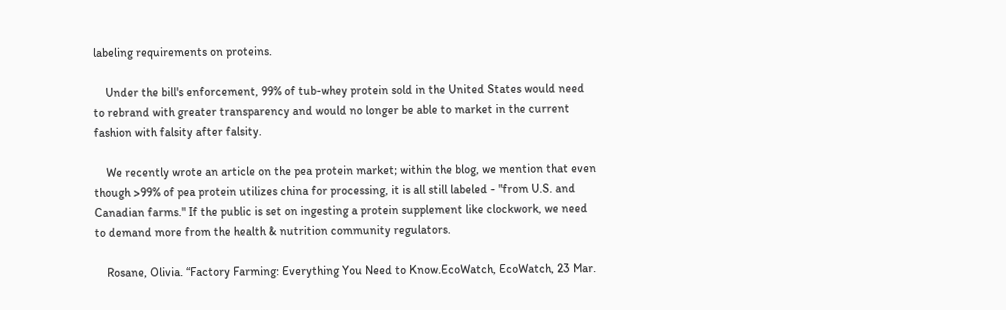labeling requirements on proteins.

    Under the bill's enforcement, 99% of tub-whey protein sold in the United States would need to rebrand with greater transparency and would no longer be able to market in the current fashion with falsity after falsity.

    We recently wrote an article on the pea protein market; within the blog, we mention that even though >99% of pea protein utilizes china for processing, it is all still labeled - "from U.S. and Canadian farms." If the public is set on ingesting a protein supplement like clockwork, we need to demand more from the health & nutrition community regulators.

    Rosane, Olivia. “Factory Farming: Everything You Need to Know.EcoWatch, EcoWatch, 23 Mar.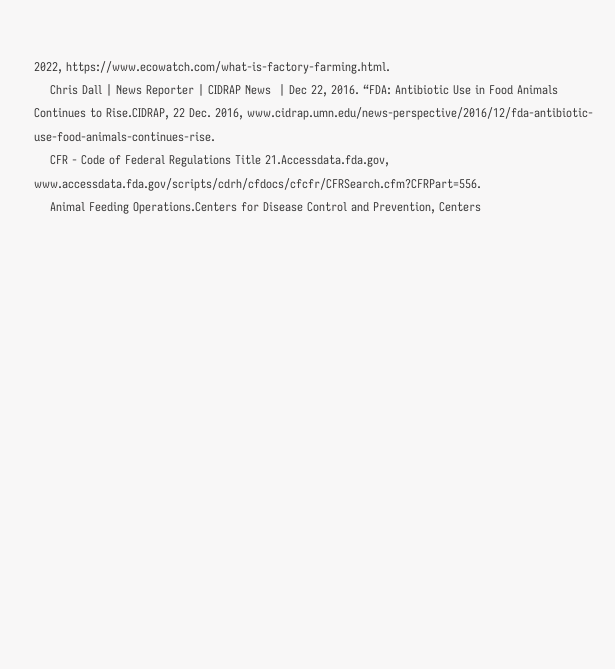2022, https://www.ecowatch.com/what-is-factory-farming.html.
    Chris Dall | News Reporter | CIDRAP News  | Dec 22, 2016. “FDA: Antibiotic Use in Food Animals Continues to Rise.CIDRAP, 22 Dec. 2016, www.cidrap.umn.edu/news-perspective/2016/12/fda-antibiotic-use-food-animals-continues-rise.
    CFR - Code of Federal Regulations Title 21.Accessdata.fda.gov, www.accessdata.fda.gov/scripts/cdrh/cfdocs/cfcfr/CFRSearch.cfm?CFRPart=556.
    Animal Feeding Operations.Centers for Disease Control and Prevention, Centers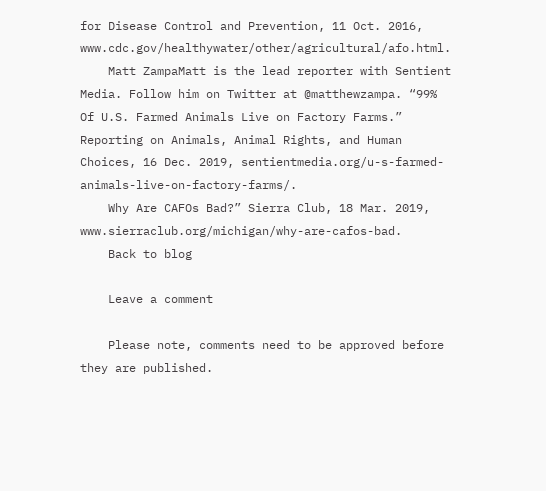for Disease Control and Prevention, 11 Oct. 2016, www.cdc.gov/healthywater/other/agricultural/afo.html.
    Matt ZampaMatt is the lead reporter with Sentient Media. Follow him on Twitter at @matthewzampa. “99% Of U.S. Farmed Animals Live on Factory Farms.” Reporting on Animals, Animal Rights, and Human Choices, 16 Dec. 2019, sentientmedia.org/u-s-farmed-animals-live-on-factory-farms/.
    Why Are CAFOs Bad?” Sierra Club, 18 Mar. 2019, www.sierraclub.org/michigan/why-are-cafos-bad.
    Back to blog

    Leave a comment

    Please note, comments need to be approved before they are published.